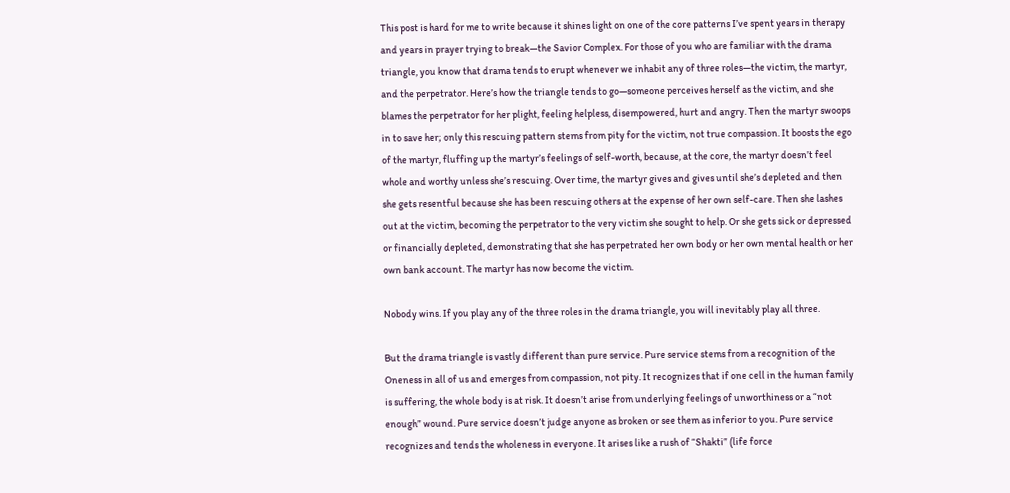This post is hard for me to write because it shines light on one of the core patterns I’ve spent years in therapy and years in prayer trying to break—the Savior Complex. For those of you who are familiar with the drama triangle, you know that drama tends to erupt whenever we inhabit any of three roles—the victim, the martyr, and the perpetrator. Here’s how the triangle tends to go—someone perceives herself as the victim, and she blames the perpetrator for her plight, feeling helpless, disempowered, hurt and angry. Then the martyr swoops in to save her; only this rescuing pattern stems from pity for the victim, not true compassion. It boosts the ego of the martyr, fluffing up the martyr’s feelings of self-worth, because, at the core, the martyr doesn’t feel whole and worthy unless she’s rescuing. Over time, the martyr gives and gives until she’s depleted and then she gets resentful because she has been rescuing others at the expense of her own self-care. Then she lashes out at the victim, becoming the perpetrator to the very victim she sought to help. Or she gets sick or depressed or financially depleted, demonstrating that she has perpetrated her own body or her own mental health or her own bank account. The martyr has now become the victim.

Nobody wins. If you play any of the three roles in the drama triangle, you will inevitably play all three.

But the drama triangle is vastly different than pure service. Pure service stems from a recognition of the Oneness in all of us and emerges from compassion, not pity. It recognizes that if one cell in the human family is suffering, the whole body is at risk. It doesn’t arise from underlying feelings of unworthiness or a “not enough” wound. Pure service doesn’t judge anyone as broken or see them as inferior to you. Pure service recognizes and tends the wholeness in everyone. It arises like a rush of “Shakti” (life force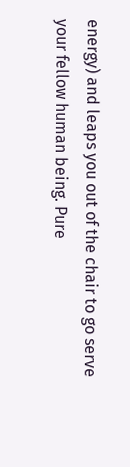energy) and leaps you out of the chair to go serve your fellow human being. Pure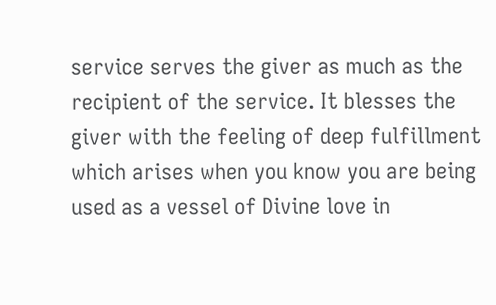service serves the giver as much as the recipient of the service. It blesses the giver with the feeling of deep fulfillment which arises when you know you are being used as a vessel of Divine love in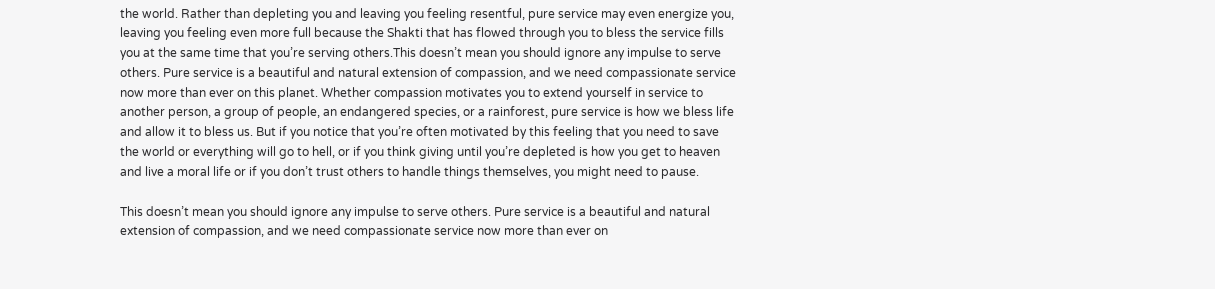the world. Rather than depleting you and leaving you feeling resentful, pure service may even energize you, leaving you feeling even more full because the Shakti that has flowed through you to bless the service fills you at the same time that you’re serving others.This doesn’t mean you should ignore any impulse to serve others. Pure service is a beautiful and natural extension of compassion, and we need compassionate service now more than ever on this planet. Whether compassion motivates you to extend yourself in service to another person, a group of people, an endangered species, or a rainforest, pure service is how we bless life and allow it to bless us. But if you notice that you’re often motivated by this feeling that you need to save the world or everything will go to hell, or if you think giving until you’re depleted is how you get to heaven and live a moral life or if you don’t trust others to handle things themselves, you might need to pause.

This doesn’t mean you should ignore any impulse to serve others. Pure service is a beautiful and natural extension of compassion, and we need compassionate service now more than ever on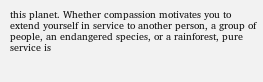this planet. Whether compassion motivates you to extend yourself in service to another person, a group of people, an endangered species, or a rainforest, pure service is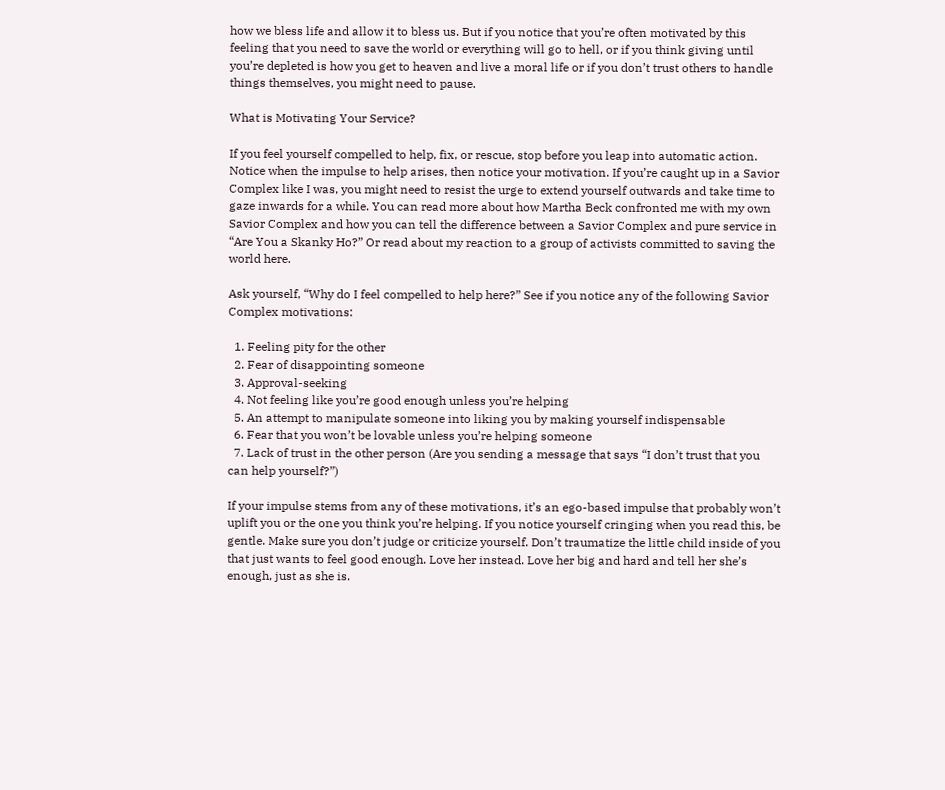how we bless life and allow it to bless us. But if you notice that you’re often motivated by this feeling that you need to save the world or everything will go to hell, or if you think giving until you’re depleted is how you get to heaven and live a moral life or if you don’t trust others to handle things themselves, you might need to pause.

What is Motivating Your Service?

If you feel yourself compelled to help, fix, or rescue, stop before you leap into automatic action. Notice when the impulse to help arises, then notice your motivation. If you’re caught up in a Savior Complex like I was, you might need to resist the urge to extend yourself outwards and take time to gaze inwards for a while. You can read more about how Martha Beck confronted me with my own Savior Complex and how you can tell the difference between a Savior Complex and pure service in “Are You a Skanky Ho?” Or read about my reaction to a group of activists committed to saving the world here.

Ask yourself, “Why do I feel compelled to help here?” See if you notice any of the following Savior Complex motivations:

  1. Feeling pity for the other
  2. Fear of disappointing someone
  3. Approval-seeking
  4. Not feeling like you’re good enough unless you’re helping
  5. An attempt to manipulate someone into liking you by making yourself indispensable
  6. Fear that you won’t be lovable unless you’re helping someone
  7. Lack of trust in the other person (Are you sending a message that says “I don’t trust that you can help yourself?”)

If your impulse stems from any of these motivations, it’s an ego-based impulse that probably won’t uplift you or the one you think you’re helping. If you notice yourself cringing when you read this, be gentle. Make sure you don’t judge or criticize yourself. Don’t traumatize the little child inside of you that just wants to feel good enough. Love her instead. Love her big and hard and tell her she’s enough, just as she is.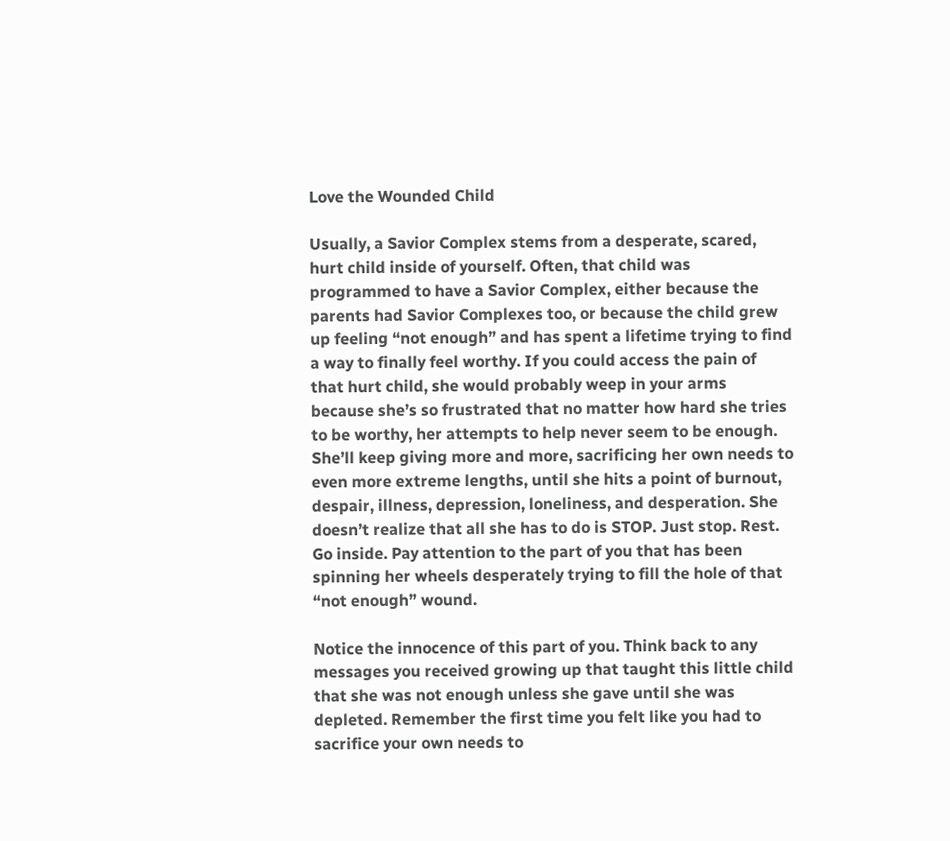Love the Wounded Child

Usually, a Savior Complex stems from a desperate, scared, hurt child inside of yourself. Often, that child was programmed to have a Savior Complex, either because the parents had Savior Complexes too, or because the child grew up feeling “not enough” and has spent a lifetime trying to find a way to finally feel worthy. If you could access the pain of that hurt child, she would probably weep in your arms because she’s so frustrated that no matter how hard she tries to be worthy, her attempts to help never seem to be enough. She’ll keep giving more and more, sacrificing her own needs to even more extreme lengths, until she hits a point of burnout, despair, illness, depression, loneliness, and desperation. She doesn’t realize that all she has to do is STOP. Just stop. Rest. Go inside. Pay attention to the part of you that has been spinning her wheels desperately trying to fill the hole of that “not enough” wound.

Notice the innocence of this part of you. Think back to any messages you received growing up that taught this little child that she was not enough unless she gave until she was depleted. Remember the first time you felt like you had to sacrifice your own needs to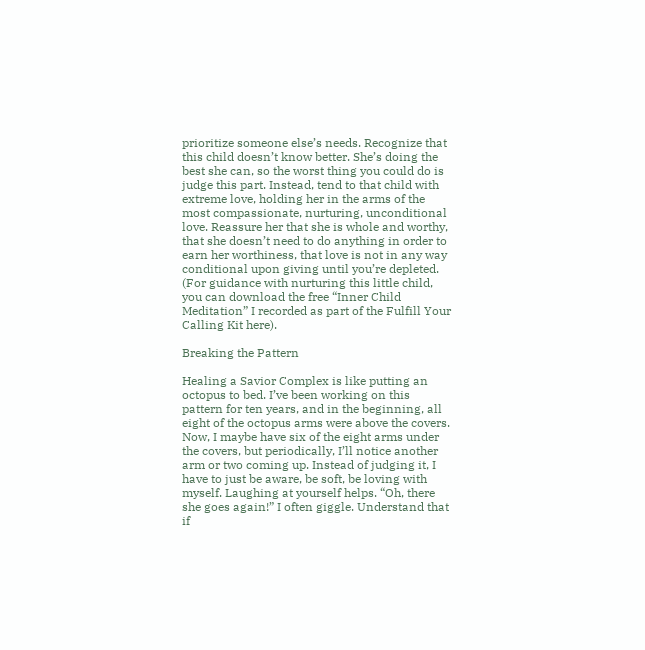prioritize someone else’s needs. Recognize that this child doesn’t know better. She’s doing the best she can, so the worst thing you could do is judge this part. Instead, tend to that child with extreme love, holding her in the arms of the most compassionate, nurturing, unconditional love. Reassure her that she is whole and worthy, that she doesn’t need to do anything in order to earn her worthiness, that love is not in any way conditional upon giving until you’re depleted. (For guidance with nurturing this little child, you can download the free “Inner Child Meditation” I recorded as part of the Fulfill Your Calling Kit here).

Breaking the Pattern

Healing a Savior Complex is like putting an octopus to bed. I’ve been working on this pattern for ten years, and in the beginning, all eight of the octopus arms were above the covers. Now, I maybe have six of the eight arms under the covers, but periodically, I’ll notice another arm or two coming up. Instead of judging it, I have to just be aware, be soft, be loving with myself. Laughing at yourself helps. “Oh, there she goes again!” I often giggle. Understand that if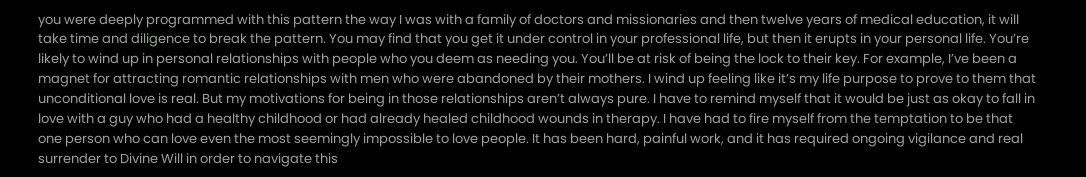you were deeply programmed with this pattern the way I was with a family of doctors and missionaries and then twelve years of medical education, it will take time and diligence to break the pattern. You may find that you get it under control in your professional life, but then it erupts in your personal life. You’re likely to wind up in personal relationships with people who you deem as needing you. You’ll be at risk of being the lock to their key. For example, I’ve been a magnet for attracting romantic relationships with men who were abandoned by their mothers. I wind up feeling like it’s my life purpose to prove to them that unconditional love is real. But my motivations for being in those relationships aren’t always pure. I have to remind myself that it would be just as okay to fall in love with a guy who had a healthy childhood or had already healed childhood wounds in therapy. I have had to fire myself from the temptation to be that one person who can love even the most seemingly impossible to love people. It has been hard, painful work, and it has required ongoing vigilance and real surrender to Divine Will in order to navigate this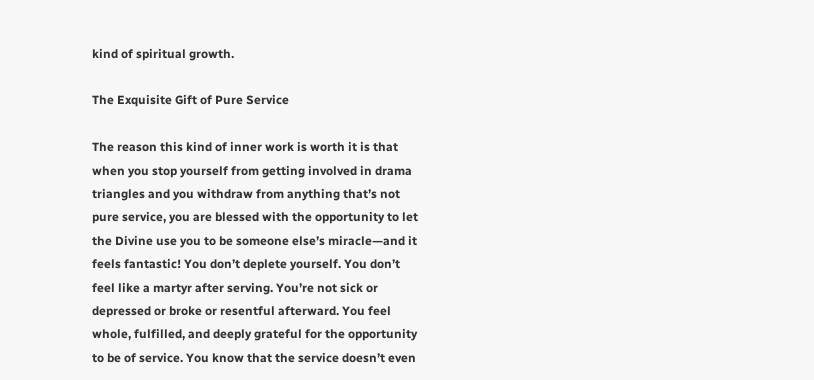kind of spiritual growth.

The Exquisite Gift of Pure Service

The reason this kind of inner work is worth it is that when you stop yourself from getting involved in drama triangles and you withdraw from anything that’s not pure service, you are blessed with the opportunity to let the Divine use you to be someone else’s miracle—and it feels fantastic! You don’t deplete yourself. You don’t feel like a martyr after serving. You’re not sick or depressed or broke or resentful afterward. You feel whole, fulfilled, and deeply grateful for the opportunity to be of service. You know that the service doesn’t even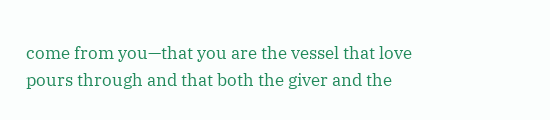come from you—that you are the vessel that love pours through and that both the giver and the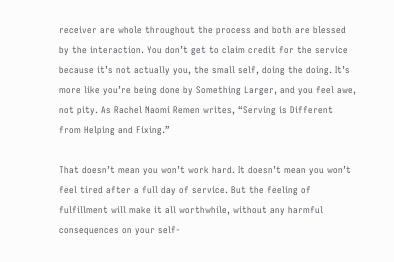receiver are whole throughout the process and both are blessed by the interaction. You don’t get to claim credit for the service because it’s not actually you, the small self, doing the doing. It’s more like you’re being done by Something Larger, and you feel awe, not pity. As Rachel Naomi Remen writes, “Serving is Different from Helping and Fixing.”

That doesn’t mean you won’t work hard. It doesn’t mean you won’t feel tired after a full day of service. But the feeling of fulfillment will make it all worthwhile, without any harmful consequences on your self-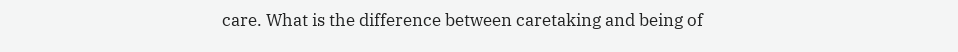care. What is the difference between caretaking and being of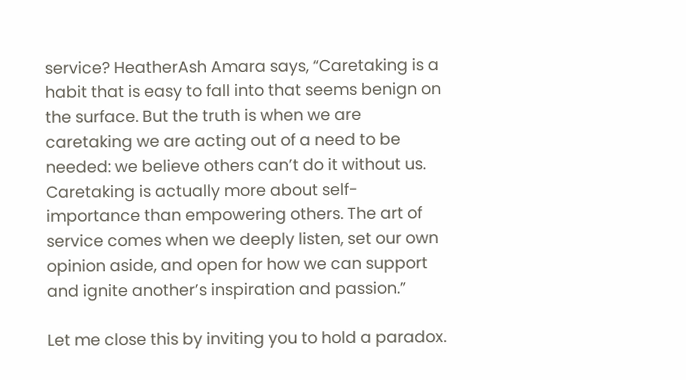service? HeatherAsh Amara says, “Caretaking is a habit that is easy to fall into that seems benign on the surface. But the truth is when we are caretaking we are acting out of a need to be needed: we believe others can’t do it without us. Caretaking is actually more about self-importance than empowering others. The art of service comes when we deeply listen, set our own opinion aside, and open for how we can support and ignite another’s inspiration and passion.”

Let me close this by inviting you to hold a paradox.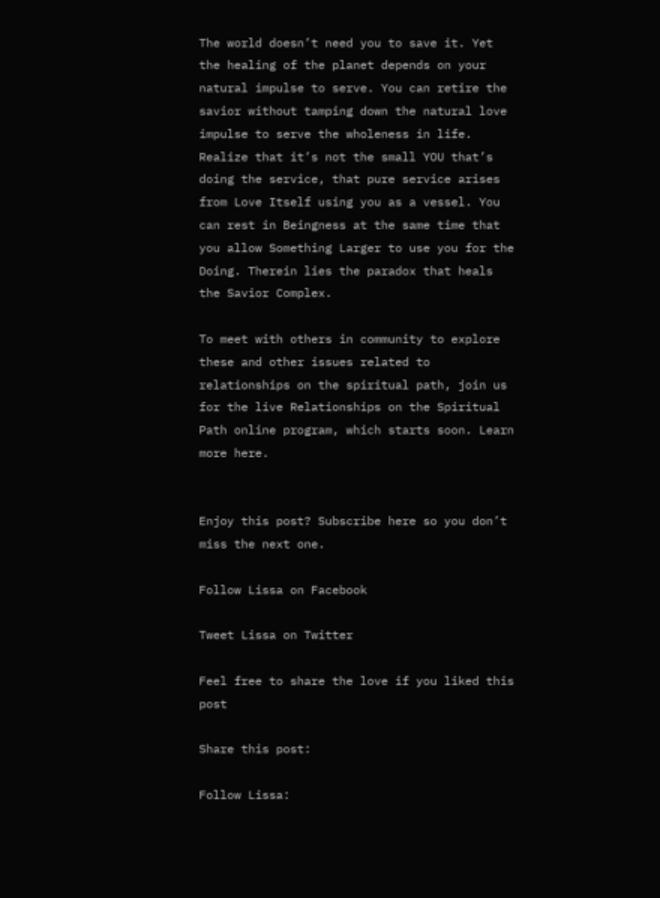The world doesn’t need you to save it. Yet the healing of the planet depends on your natural impulse to serve. You can retire the savior without tamping down the natural love impulse to serve the wholeness in life. Realize that it’s not the small YOU that’s doing the service, that pure service arises from Love Itself using you as a vessel. You can rest in Beingness at the same time that you allow Something Larger to use you for the Doing. Therein lies the paradox that heals the Savior Complex.

To meet with others in community to explore these and other issues related to relationships on the spiritual path, join us for the live Relationships on the Spiritual Path online program, which starts soon. Learn more here.


Enjoy this post? Subscribe here so you don’t miss the next one.

Follow Lissa on Facebook

Tweet Lissa on Twitter

Feel free to share the love if you liked this post

Share this post:

Follow Lissa: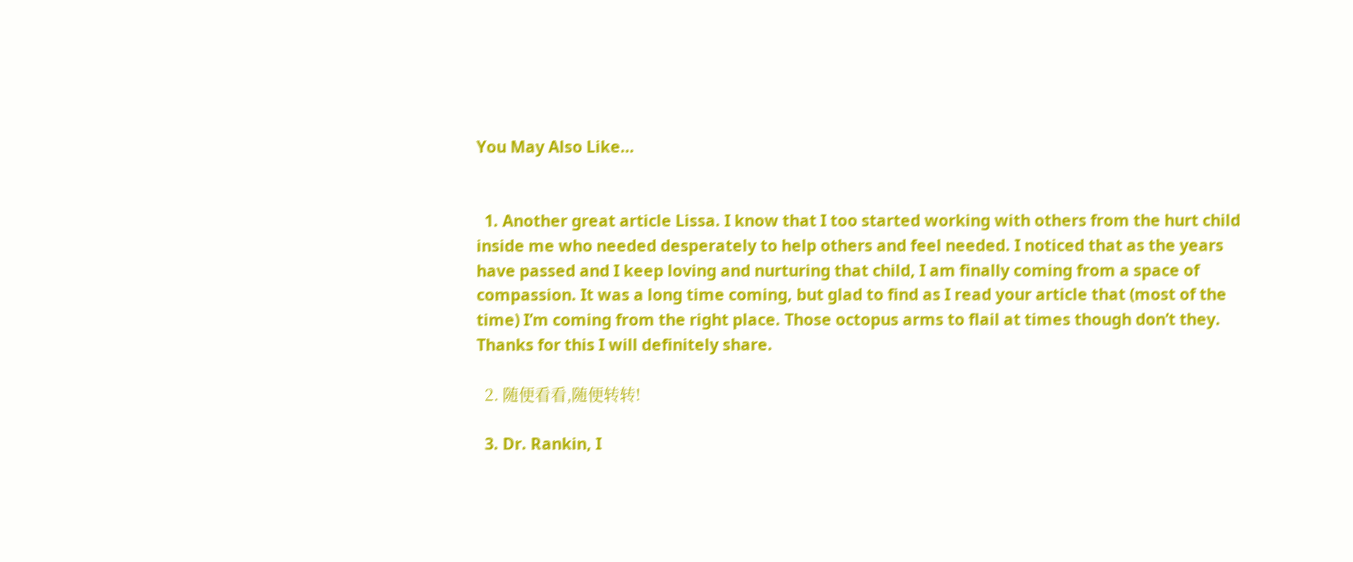You May Also Like…


  1. Another great article Lissa. I know that I too started working with others from the hurt child inside me who needed desperately to help others and feel needed. I noticed that as the years have passed and I keep loving and nurturing that child, I am finally coming from a space of compassion. It was a long time coming, but glad to find as I read your article that (most of the time) I’m coming from the right place. Those octopus arms to flail at times though don’t they.  Thanks for this I will definitely share.

  2. 随便看看,随便转转!

  3. Dr. Rankin, I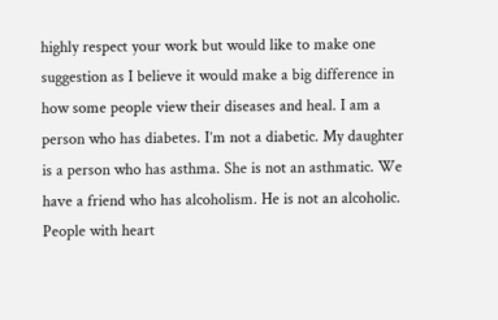highly respect your work but would like to make one suggestion as I believe it would make a big difference in how some people view their diseases and heal. I am a person who has diabetes. I’m not a diabetic. My daughter is a person who has asthma. She is not an asthmatic. We have a friend who has alcoholism. He is not an alcoholic. People with heart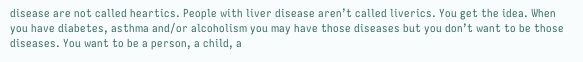disease are not called heartics. People with liver disease aren’t called liverics. You get the idea. When you have diabetes, asthma and/or alcoholism you may have those diseases but you don’t want to be those diseases. You want to be a person, a child, a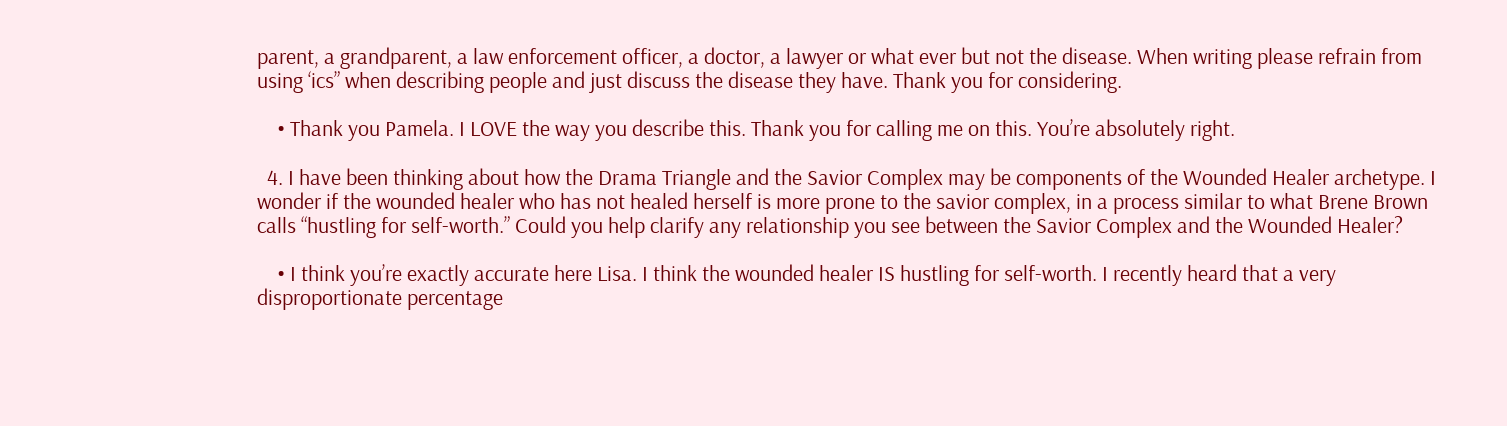parent, a grandparent, a law enforcement officer, a doctor, a lawyer or what ever but not the disease. When writing please refrain from using ‘ics” when describing people and just discuss the disease they have. Thank you for considering.

    • Thank you Pamela. I LOVE the way you describe this. Thank you for calling me on this. You’re absolutely right.

  4. I have been thinking about how the Drama Triangle and the Savior Complex may be components of the Wounded Healer archetype. I wonder if the wounded healer who has not healed herself is more prone to the savior complex, in a process similar to what Brene Brown calls “hustling for self-worth.” Could you help clarify any relationship you see between the Savior Complex and the Wounded Healer?

    • I think you’re exactly accurate here Lisa. I think the wounded healer IS hustling for self-worth. I recently heard that a very disproportionate percentage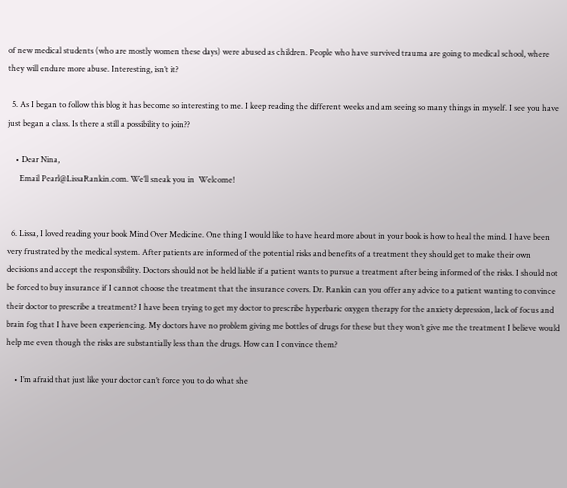of new medical students (who are mostly women these days) were abused as children. People who have survived trauma are going to medical school, where they will endure more abuse. Interesting, isn’t it?

  5. As I began to follow this blog it has become so interesting to me. I keep reading the different weeks and am seeing so many things in myself. I see you have just began a class. Is there a still a possibility to join??

    • Dear Nina,
      Email Pearl@LissaRankin.com. We’ll sneak you in  Welcome!


  6. Lissa, I loved reading your book Mind Over Medicine. One thing I would like to have heard more about in your book is how to heal the mind. I have been very frustrated by the medical system. After patients are informed of the potential risks and benefits of a treatment they should get to make their own decisions and accept the responsibility. Doctors should not be held liable if a patient wants to pursue a treatment after being informed of the risks. I should not be forced to buy insurance if I cannot choose the treatment that the insurance covers. Dr. Rankin can you offer any advice to a patient wanting to convince their doctor to prescribe a treatment? I have been trying to get my doctor to prescribe hyperbaric oxygen therapy for the anxiety depression, lack of focus and brain fog that I have been experiencing. My doctors have no problem giving me bottles of drugs for these but they won’t give me the treatment I believe would help me even though the risks are substantially less than the drugs. How can I convince them?

    • I’m afraid that just like your doctor can’t force you to do what she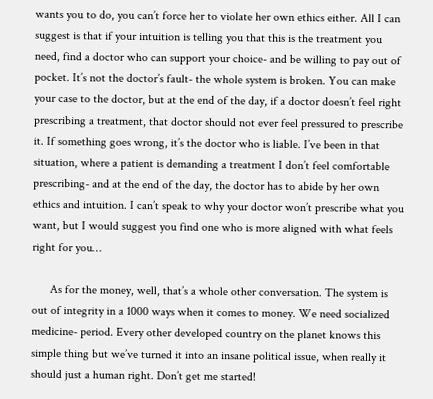wants you to do, you can’t force her to violate her own ethics either. All I can suggest is that if your intuition is telling you that this is the treatment you need, find a doctor who can support your choice- and be willing to pay out of pocket. It’s not the doctor’s fault- the whole system is broken. You can make your case to the doctor, but at the end of the day, if a doctor doesn’t feel right prescribing a treatment, that doctor should not ever feel pressured to prescribe it. If something goes wrong, it’s the doctor who is liable. I’ve been in that situation, where a patient is demanding a treatment I don’t feel comfortable prescribing- and at the end of the day, the doctor has to abide by her own ethics and intuition. I can’t speak to why your doctor won’t prescribe what you want, but I would suggest you find one who is more aligned with what feels right for you…

      As for the money, well, that’s a whole other conversation. The system is out of integrity in a 1000 ways when it comes to money. We need socialized medicine- period. Every other developed country on the planet knows this simple thing but we’ve turned it into an insane political issue, when really it should just a human right. Don’t get me started!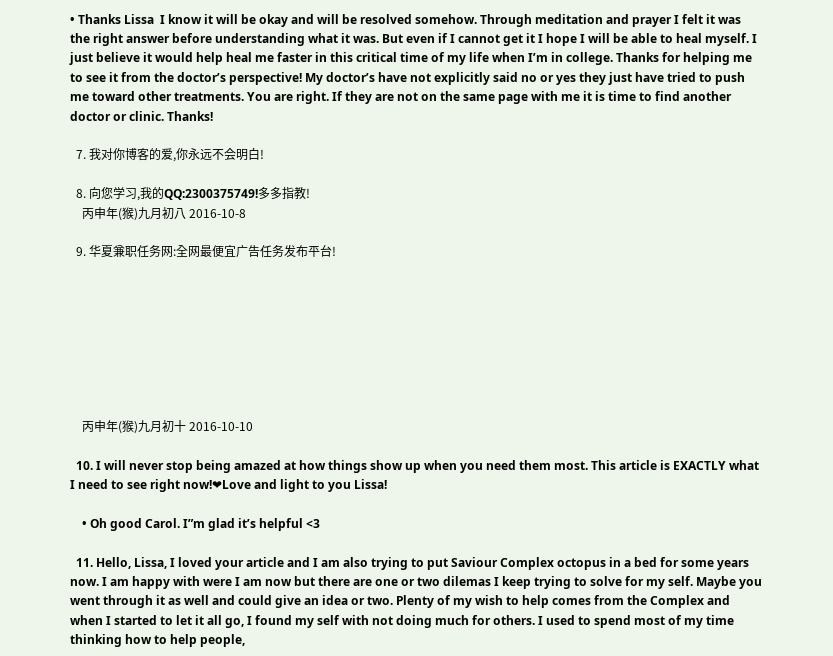• Thanks Lissa  I know it will be okay and will be resolved somehow. Through meditation and prayer I felt it was the right answer before understanding what it was. But even if I cannot get it I hope I will be able to heal myself. I just believe it would help heal me faster in this critical time of my life when I’m in college. Thanks for helping me to see it from the doctor’s perspective! My doctor’s have not explicitly said no or yes they just have tried to push me toward other treatments. You are right. If they are not on the same page with me it is time to find another doctor or clinic. Thanks!

  7. 我对你博客的爱,你永远不会明白!

  8. 向您学习,我的QQ:2300375749!多多指教!
    丙申年(猴)九月初八 2016-10-8

  9. 华夏兼职任务网:全网最便宜广告任务发布平台!








    丙申年(猴)九月初十 2016-10-10

  10. I will never stop being amazed at how things show up when you need them most. This article is EXACTLY what I need to see right now!❤Love and light to you Lissa!

    • Oh good Carol. I”m glad it’s helpful <3

  11. Hello, Lissa, I loved your article and I am also trying to put Saviour Complex octopus in a bed for some years now. I am happy with were I am now but there are one or two dilemas I keep trying to solve for my self. Maybe you went through it as well and could give an idea or two. Plenty of my wish to help comes from the Complex and when I started to let it all go, I found my self with not doing much for others. I used to spend most of my time thinking how to help people,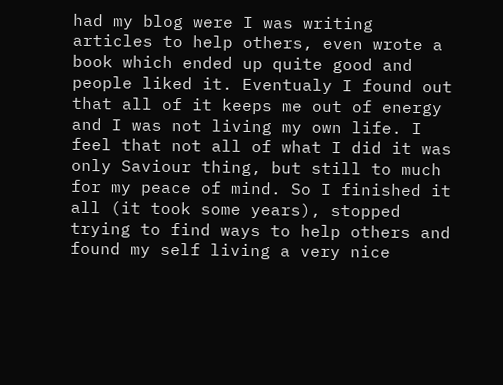had my blog were I was writing articles to help others, even wrote a book which ended up quite good and people liked it. Eventualy I found out that all of it keeps me out of energy and I was not living my own life. I feel that not all of what I did it was only Saviour thing, but still to much for my peace of mind. So I finished it all (it took some years), stopped trying to find ways to help others and found my self living a very nice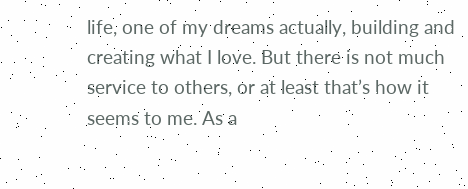life, one of my dreams actually, building and creating what I love. But there is not much service to others, or at least that’s how it seems to me. As a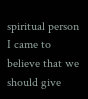spiritual person I came to believe that we should give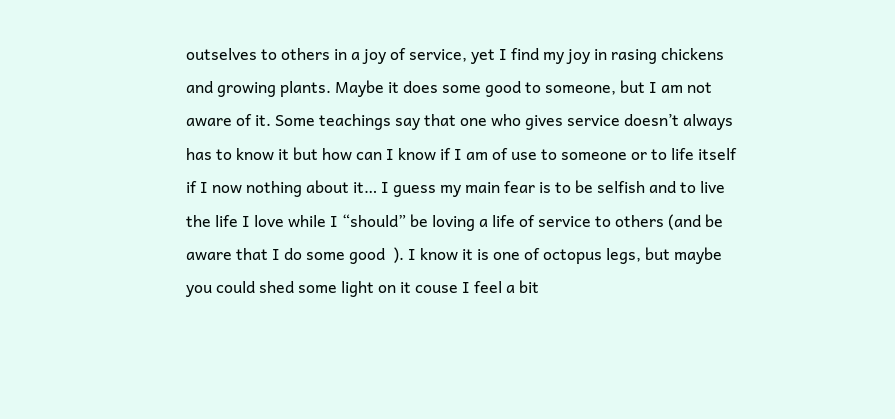outselves to others in a joy of service, yet I find my joy in rasing chickens and growing plants. Maybe it does some good to someone, but I am not aware of it. Some teachings say that one who gives service doesn’t always has to know it but how can I know if I am of use to someone or to life itself if I now nothing about it… I guess my main fear is to be selfish and to live the life I love while I “should” be loving a life of service to others (and be aware that I do some good  ). I know it is one of octopus legs, but maybe you could shed some light on it couse I feel a bit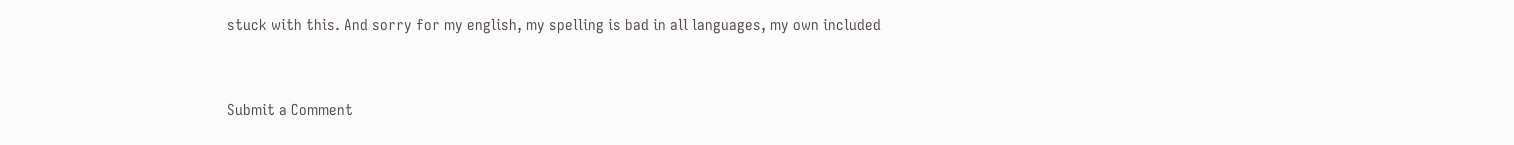stuck with this. And sorry for my english, my spelling is bad in all languages, my own included


Submit a Comment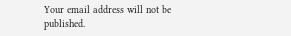Your email address will not be published.